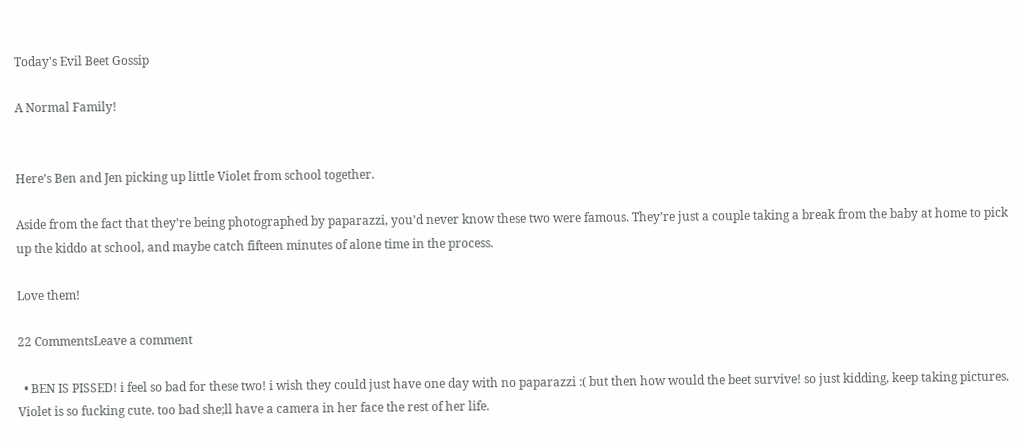Today's Evil Beet Gossip

A Normal Family!


Here’s Ben and Jen picking up little Violet from school together.

Aside from the fact that they’re being photographed by paparazzi, you’d never know these two were famous. They’re just a couple taking a break from the baby at home to pick up the kiddo at school, and maybe catch fifteen minutes of alone time in the process.

Love them!

22 CommentsLeave a comment

  • BEN IS PISSED! i feel so bad for these two! i wish they could just have one day with no paparazzi :( but then how would the beet survive! so just kidding, keep taking pictures. Violet is so fucking cute. too bad she;ll have a camera in her face the rest of her life.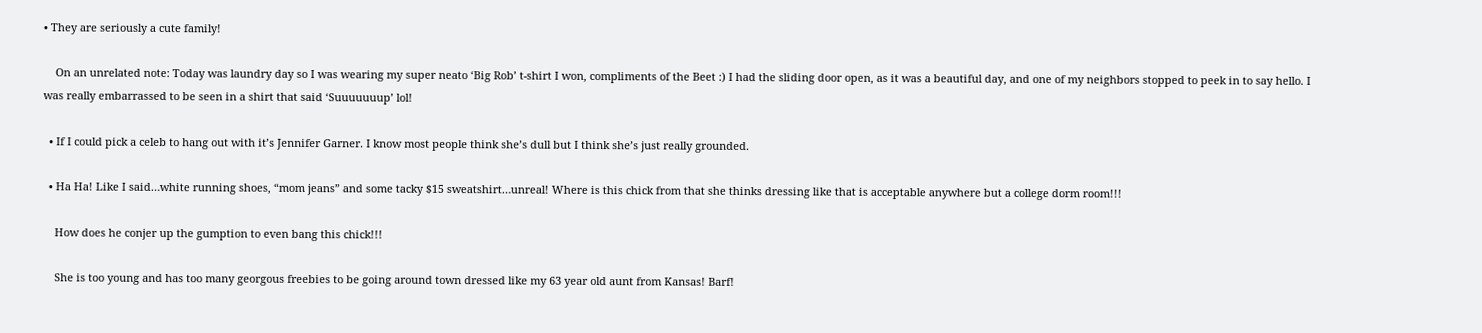• They are seriously a cute family!

    On an unrelated note: Today was laundry day so I was wearing my super neato ‘Big Rob’ t-shirt I won, compliments of the Beet :) I had the sliding door open, as it was a beautiful day, and one of my neighbors stopped to peek in to say hello. I was really embarrassed to be seen in a shirt that said ‘Suuuuuuup’ lol!

  • If I could pick a celeb to hang out with it’s Jennifer Garner. I know most people think she’s dull but I think she’s just really grounded.

  • Ha Ha! Like I said…white running shoes, “mom jeans” and some tacky $15 sweatshirt…unreal! Where is this chick from that she thinks dressing like that is acceptable anywhere but a college dorm room!!!

    How does he conjer up the gumption to even bang this chick!!!

    She is too young and has too many georgous freebies to be going around town dressed like my 63 year old aunt from Kansas! Barf!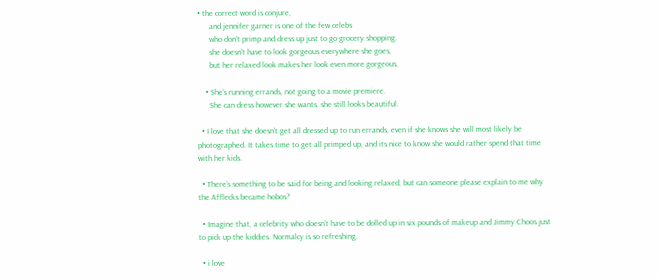• the correct word is conjure,
      and jennifer garner is one of the few celebs
      who don’t primp and dress up just to go grocery shopping.
      she doesn’t have to look gorgeous everywhere she goes,
      but her relaxed look makes her look even more gorgeous.

    • She’s running errands, not going to a movie premiere.
      She can dress however she wants, she still looks beautiful.

  • I love that she doesn’t get all dressed up to run errands, even if she knows she will most likely be photographed. It takes time to get all primped up, and its nice to know she would rather spend that time with her kids.

  • There’s something to be said for being and looking relaxed, but can someone please explain to me why the Afflecks became hobos?

  • Imagine that, a celebrity who doesn’t have to be dolled up in six pounds of makeup and Jimmy Choos just to pick up the kiddies. Normalcy is so refreshing.

  • i love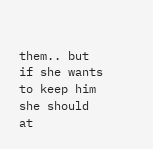them.. but if she wants to keep him she should at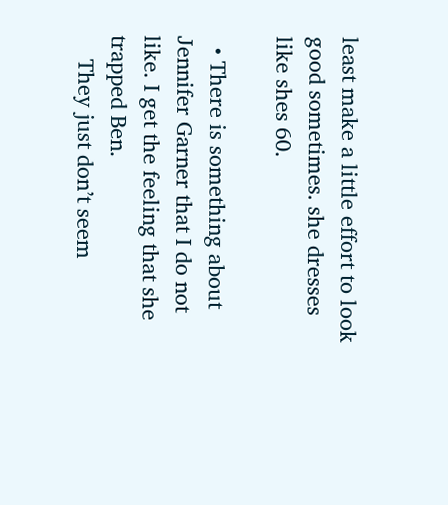least make a little effort to look good sometimes. she dresses like shes 60.

  • There is something about Jennifer Garner that I do not like. I get the feeling that she trapped Ben.
    They just don’t seem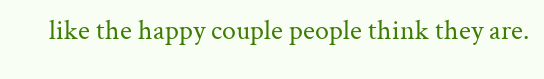like the happy couple people think they are.